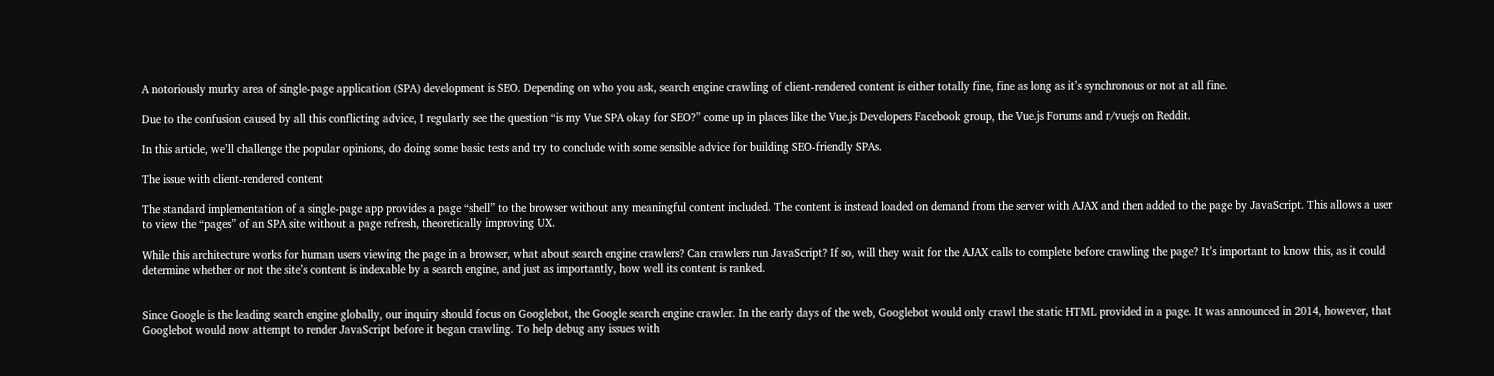A notoriously murky area of single-page application (SPA) development is SEO. Depending on who you ask, search engine crawling of client-rendered content is either totally fine, fine as long as it’s synchronous or not at all fine.

Due to the confusion caused by all this conflicting advice, I regularly see the question “is my Vue SPA okay for SEO?” come up in places like the Vue.js Developers Facebook group, the Vue.js Forums and r/vuejs on Reddit.

In this article, we’ll challenge the popular opinions, do doing some basic tests and try to conclude with some sensible advice for building SEO-friendly SPAs.

The issue with client-rendered content

The standard implementation of a single-page app provides a page “shell” to the browser without any meaningful content included. The content is instead loaded on demand from the server with AJAX and then added to the page by JavaScript. This allows a user to view the “pages” of an SPA site without a page refresh, theoretically improving UX.

While this architecture works for human users viewing the page in a browser, what about search engine crawlers? Can crawlers run JavaScript? If so, will they wait for the AJAX calls to complete before crawling the page? It’s important to know this, as it could determine whether or not the site’s content is indexable by a search engine, and just as importantly, how well its content is ranked.


Since Google is the leading search engine globally, our inquiry should focus on Googlebot, the Google search engine crawler. In the early days of the web, Googlebot would only crawl the static HTML provided in a page. It was announced in 2014, however, that Googlebot would now attempt to render JavaScript before it began crawling. To help debug any issues with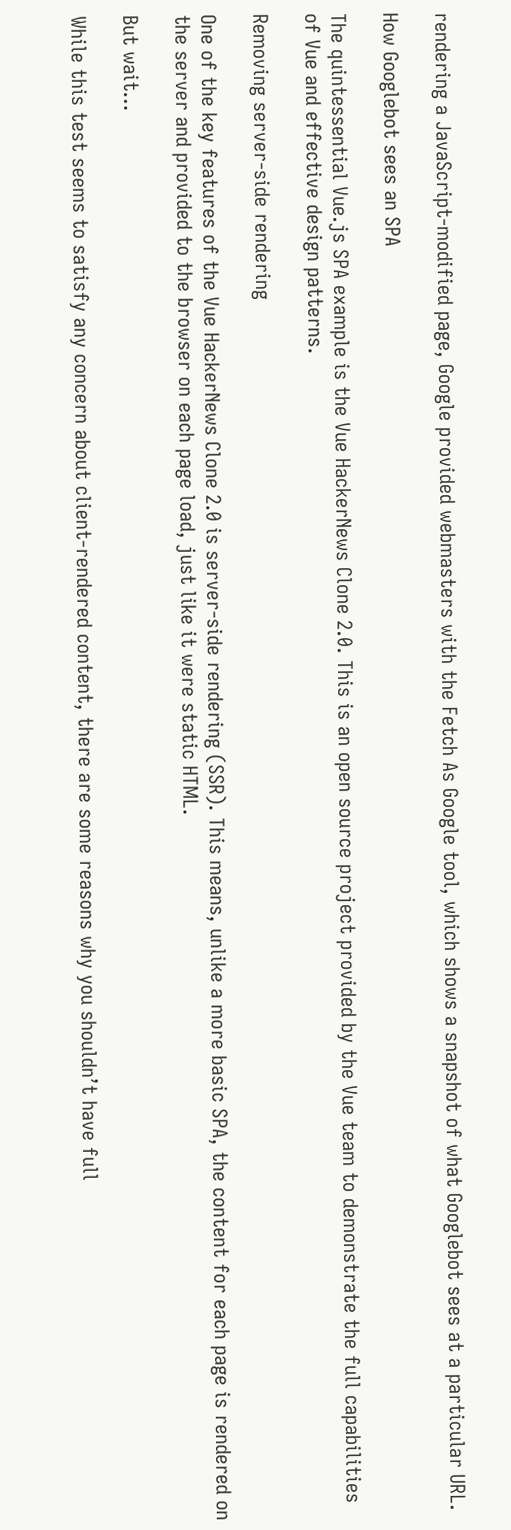rendering a JavaScript-modified page, Google provided webmasters with the Fetch As Google tool, which shows a snapshot of what Googlebot sees at a particular URL.

How Googlebot sees an SPA

The quintessential Vue.js SPA example is the Vue HackerNews Clone 2.0. This is an open source project provided by the Vue team to demonstrate the full capabilities of Vue and effective design patterns.

Removing server-side rendering

One of the key features of the Vue HackerNews Clone 2.0 is server-side rendering (SSR). This means, unlike a more basic SPA, the content for each page is rendered on the server and provided to the browser on each page load, just like it were static HTML.

But wait…

While this test seems to satisfy any concern about client-rendered content, there are some reasons why you shouldn’t have full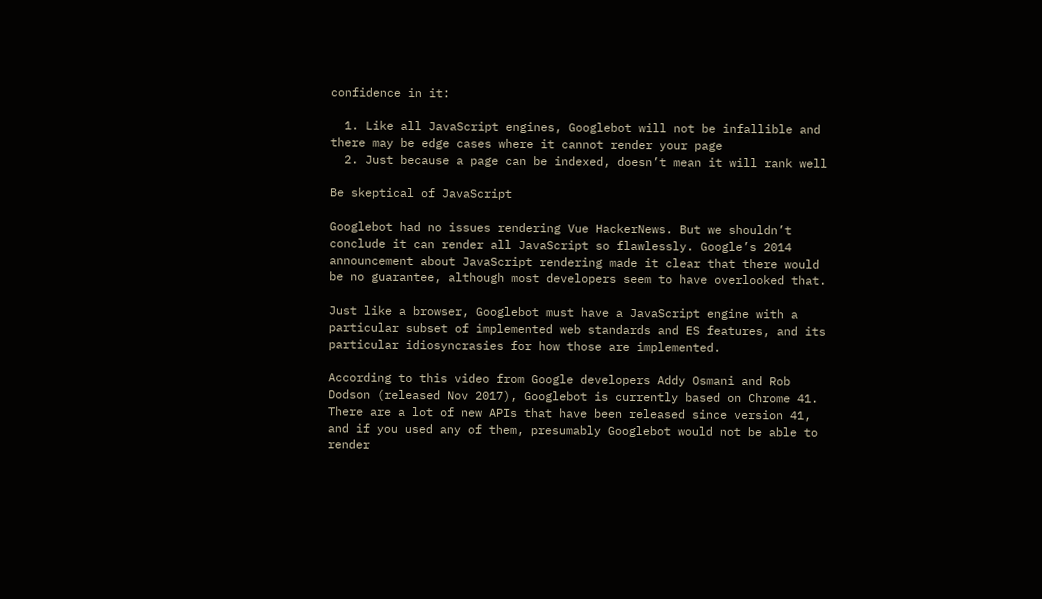confidence in it:

  1. Like all JavaScript engines, Googlebot will not be infallible and there may be edge cases where it cannot render your page
  2. Just because a page can be indexed, doesn’t mean it will rank well

Be skeptical of JavaScript

Googlebot had no issues rendering Vue HackerNews. But we shouldn’t conclude it can render all JavaScript so flawlessly. Google’s 2014 announcement about JavaScript rendering made it clear that there would be no guarantee, although most developers seem to have overlooked that.

Just like a browser, Googlebot must have a JavaScript engine with a particular subset of implemented web standards and ES features, and its particular idiosyncrasies for how those are implemented.

According to this video from Google developers Addy Osmani and Rob Dodson (released Nov 2017), Googlebot is currently based on Chrome 41. There are a lot of new APIs that have been released since version 41, and if you used any of them, presumably Googlebot would not be able to render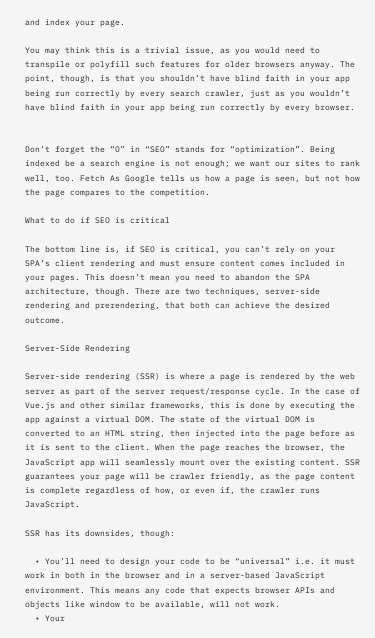and index your page.

You may think this is a trivial issue, as you would need to transpile or polyfill such features for older browsers anyway. The point, though, is that you shouldn’t have blind faith in your app being run correctly by every search crawler, just as you wouldn’t have blind faith in your app being run correctly by every browser.


Don’t forget the “O” in “SEO” stands for “optimization”. Being indexed be a search engine is not enough; we want our sites to rank well, too. Fetch As Google tells us how a page is seen, but not how the page compares to the competition.

What to do if SEO is critical

The bottom line is, if SEO is critical, you can’t rely on your SPA’s client rendering and must ensure content comes included in your pages. This doesn’t mean you need to abandon the SPA architecture, though. There are two techniques, server-side rendering and prerendering, that both can achieve the desired outcome.

Server-Side Rendering

Server-side rendering (SSR) is where a page is rendered by the web server as part of the server request/response cycle. In the case of Vue.js and other similar frameworks, this is done by executing the app against a virtual DOM. The state of the virtual DOM is converted to an HTML string, then injected into the page before as it is sent to the client. When the page reaches the browser, the JavaScript app will seamlessly mount over the existing content. SSR guarantees your page will be crawler friendly, as the page content is complete regardless of how, or even if, the crawler runs JavaScript.

SSR has its downsides, though:

  • You’ll need to design your code to be “universal” i.e. it must work in both in the browser and in a server-based JavaScript environment. This means any code that expects browser APIs and objects like window to be available, will not work.
  • Your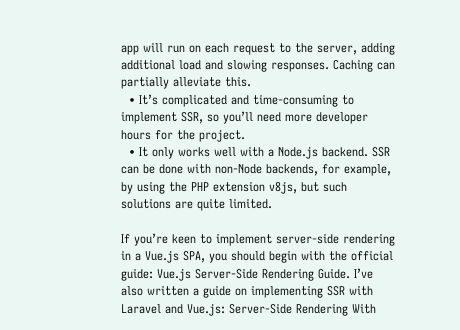app will run on each request to the server, adding additional load and slowing responses. Caching can partially alleviate this.
  • It’s complicated and time-consuming to implement SSR, so you’ll need more developer hours for the project.
  • It only works well with a Node.js backend. SSR can be done with non-Node backends, for example, by using the PHP extension v8js, but such solutions are quite limited.

If you’re keen to implement server-side rendering in a Vue.js SPA, you should begin with the official guide: Vue.js Server-Side Rendering Guide. I’ve also written a guide on implementing SSR with Laravel and Vue.js: Server-Side Rendering With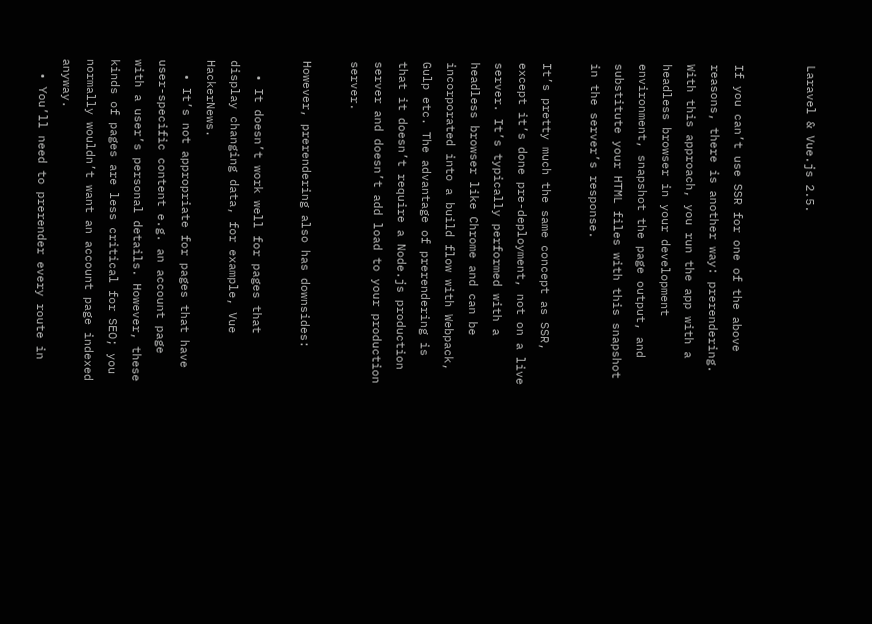Laravel & Vue.js 2.5.


If you can’t use SSR for one of the above reasons, there is another way: prerendering. With this approach, you run the app with a headless browser in your development environment, snapshot the page output, and substitute your HTML files with this snapshot in the server’s response.

It’s pretty much the same concept as SSR, except it’s done pre-deployment, not on a live server. It’s typically performed with a headless browser like Chrome and can be incorporated into a build flow with Webpack, Gulp etc. The advantage of prerendering is that it doesn’t require a Node.js production server and doesn’t add load to your production server.

However, prerendering also has downsides:

  • It doesn’t work well for pages that display changing data, for example, Vue HackerNews.
  • It’s not appropriate for pages that have user-specific content e.g. an account page with a user’s personal details. However, these kinds of pages are less critical for SEO; you normally wouldn’t want an account page indexed anyway.
  • You’ll need to prerender every route in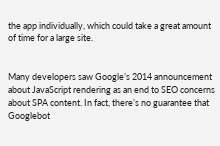the app individually, which could take a great amount of time for a large site.


Many developers saw Google’s 2014 announcement about JavaScript rendering as an end to SEO concerns about SPA content. In fact, there’s no guarantee that Googlebot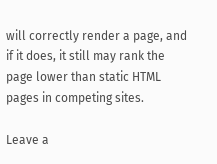will correctly render a page, and if it does, it still may rank the page lower than static HTML pages in competing sites.

Leave a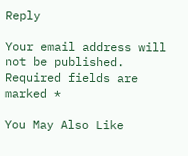Reply

Your email address will not be published. Required fields are marked *

You May Also Like